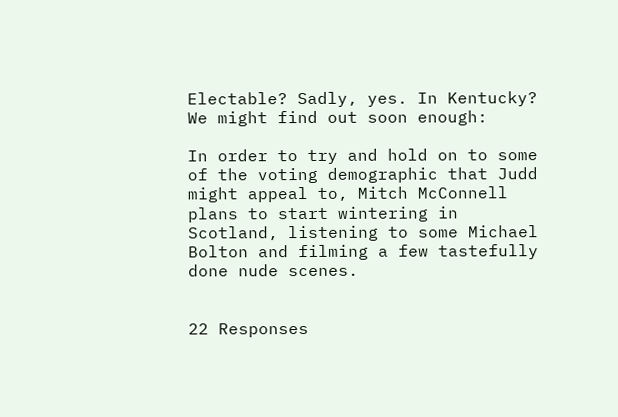Electable? Sadly, yes. In Kentucky? We might find out soon enough:

In order to try and hold on to some of the voting demographic that Judd might appeal to, Mitch McConnell plans to start wintering in Scotland, listening to some Michael Bolton and filming a few tastefully done nude scenes.


22 Responses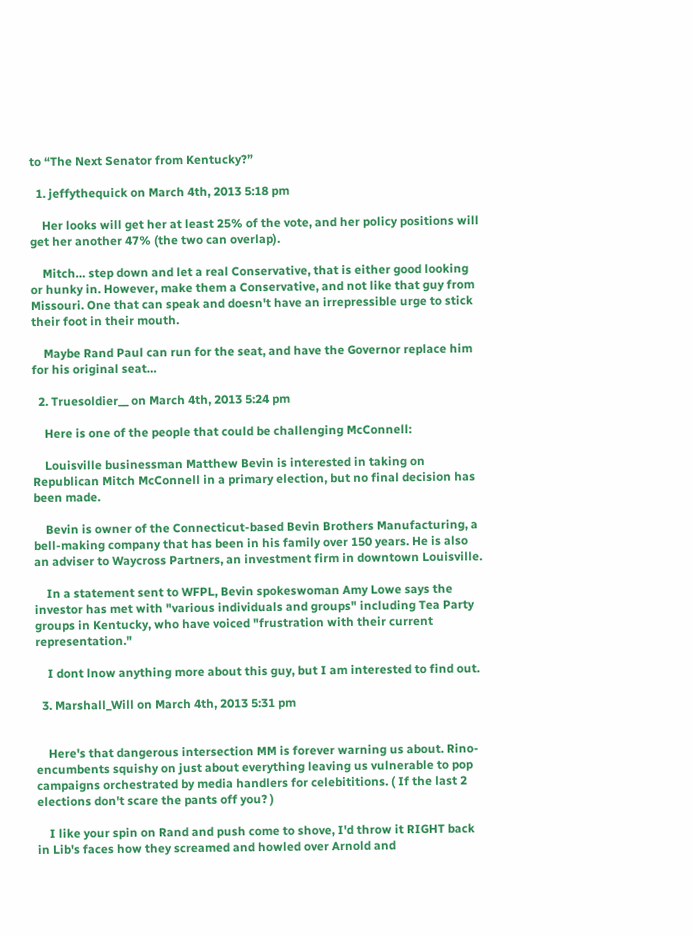to “The Next Senator from Kentucky?”

  1. jeffythequick on March 4th, 2013 5:18 pm

    Her looks will get her at least 25% of the vote, and her policy positions will get her another 47% (the two can overlap).

    Mitch… step down and let a real Conservative, that is either good looking or hunky in. However, make them a Conservative, and not like that guy from Missouri. One that can speak and doesn't have an irrepressible urge to stick their foot in their mouth.

    Maybe Rand Paul can run for the seat, and have the Governor replace him for his original seat…

  2. Truesoldier__ on March 4th, 2013 5:24 pm

    Here is one of the people that could be challenging McConnell:

    Louisville businessman Matthew Bevin is interested in taking on Republican Mitch McConnell in a primary election, but no final decision has been made.

    Bevin is owner of the Connecticut-based Bevin Brothers Manufacturing, a bell-making company that has been in his family over 150 years. He is also an adviser to Waycross Partners, an investment firm in downtown Louisville.

    In a statement sent to WFPL, Bevin spokeswoman Amy Lowe says the investor has met with "various individuals and groups" including Tea Party groups in Kentucky, who have voiced "frustration with their current representation."

    I dont lnow anything more about this guy, but I am interested to find out.

  3. Marshall_Will on March 4th, 2013 5:31 pm


    Here's that dangerous intersection MM is forever warning us about. Rino-encumbents squishy on just about everything leaving us vulnerable to pop campaigns orchestrated by media handlers for celebititions. ( If the last 2 elections don't scare the pants off you? )

    I like your spin on Rand and push come to shove, I'd throw it RIGHT back in Lib's faces how they screamed and howled over Arnold and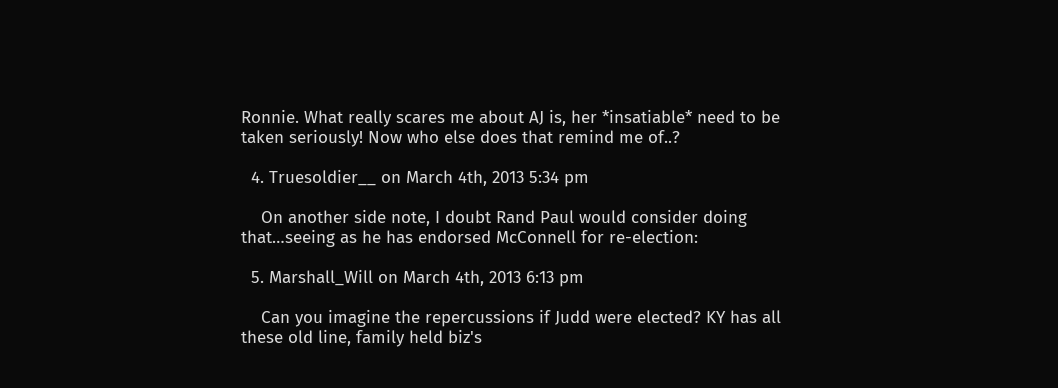Ronnie. What really scares me about AJ is, her *insatiable* need to be taken seriously! Now who else does that remind me of..?

  4. Truesoldier__ on March 4th, 2013 5:34 pm

    On another side note, I doubt Rand Paul would consider doing that…seeing as he has endorsed McConnell for re-election:

  5. Marshall_Will on March 4th, 2013 6:13 pm

    Can you imagine the repercussions if Judd were elected? KY has all these old line, family held biz's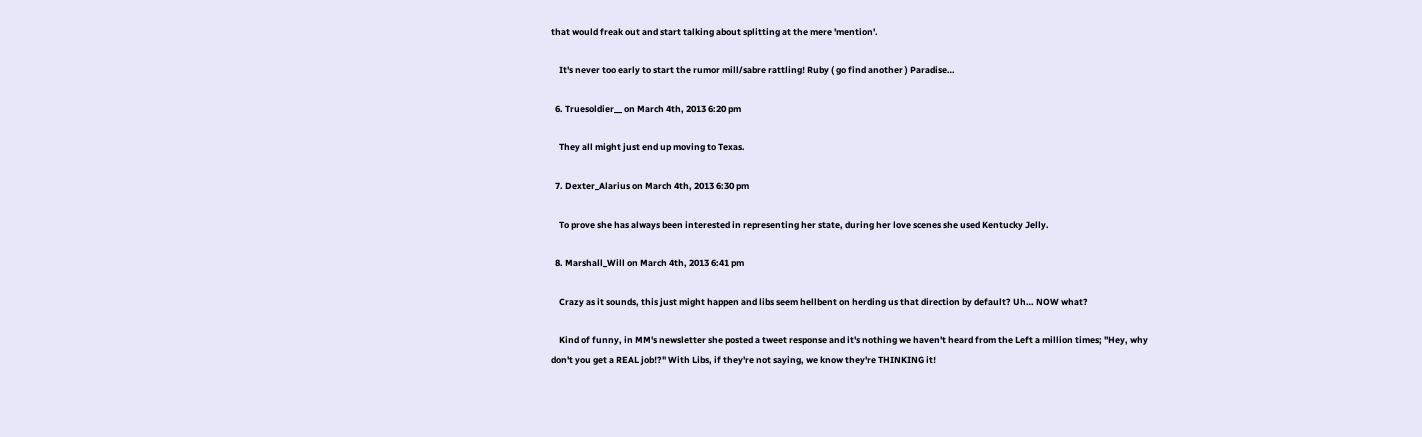that would freak out and start talking about splitting at the mere 'mention'.

    It's never too early to start the rumor mill/sabre rattling! Ruby ( go find another ) Paradise…

  6. Truesoldier__ on March 4th, 2013 6:20 pm

    They all might just end up moving to Texas.

  7. Dexter_Alarius on March 4th, 2013 6:30 pm

    To prove she has always been interested in representing her state, during her love scenes she used Kentucky Jelly.

  8. Marshall_Will on March 4th, 2013 6:41 pm

    Crazy as it sounds, this just might happen and libs seem hellbent on herding us that direction by default? Uh… NOW what?

    Kind of funny, in MM's newsletter she posted a tweet response and it's nothing we haven't heard from the Left a million times; "Hey, why don't you get a REAL job!?" With Libs, if they're not saying, we know they're THINKING it!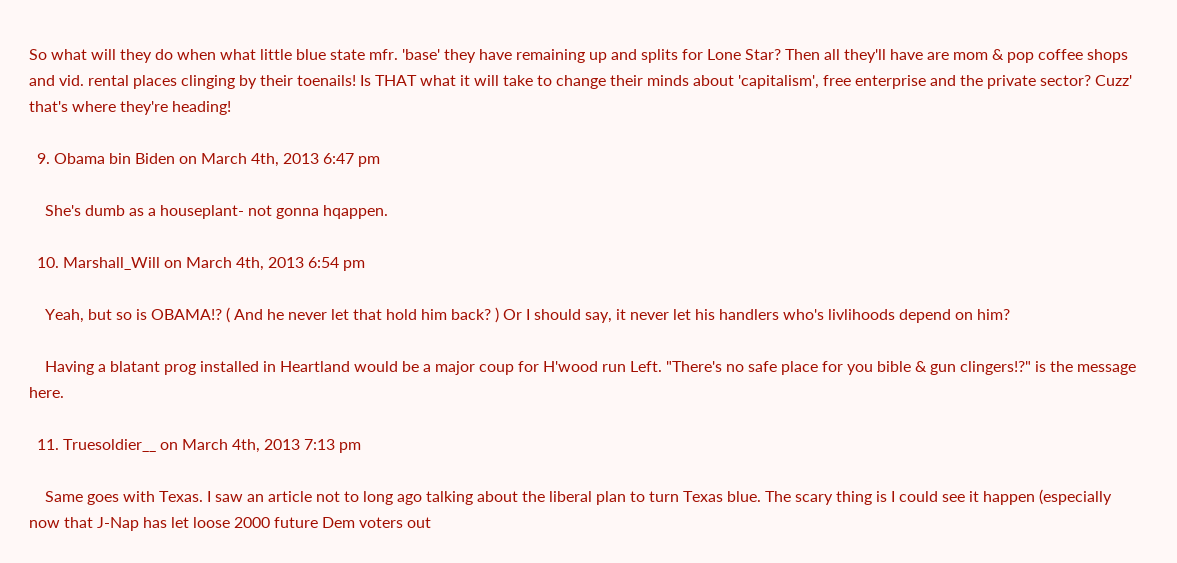So what will they do when what little blue state mfr. 'base' they have remaining up and splits for Lone Star? Then all they'll have are mom & pop coffee shops and vid. rental places clinging by their toenails! Is THAT what it will take to change their minds about 'capitalism', free enterprise and the private sector? Cuzz' that's where they're heading!

  9. Obama bin Biden on March 4th, 2013 6:47 pm

    She's dumb as a houseplant- not gonna hqappen.

  10. Marshall_Will on March 4th, 2013 6:54 pm

    Yeah, but so is OBAMA!? ( And he never let that hold him back? ) Or I should say, it never let his handlers who's livlihoods depend on him?

    Having a blatant prog installed in Heartland would be a major coup for H'wood run Left. "There's no safe place for you bible & gun clingers!?" is the message here.

  11. Truesoldier__ on March 4th, 2013 7:13 pm

    Same goes with Texas. I saw an article not to long ago talking about the liberal plan to turn Texas blue. The scary thing is I could see it happen (especially now that J-Nap has let loose 2000 future Dem voters out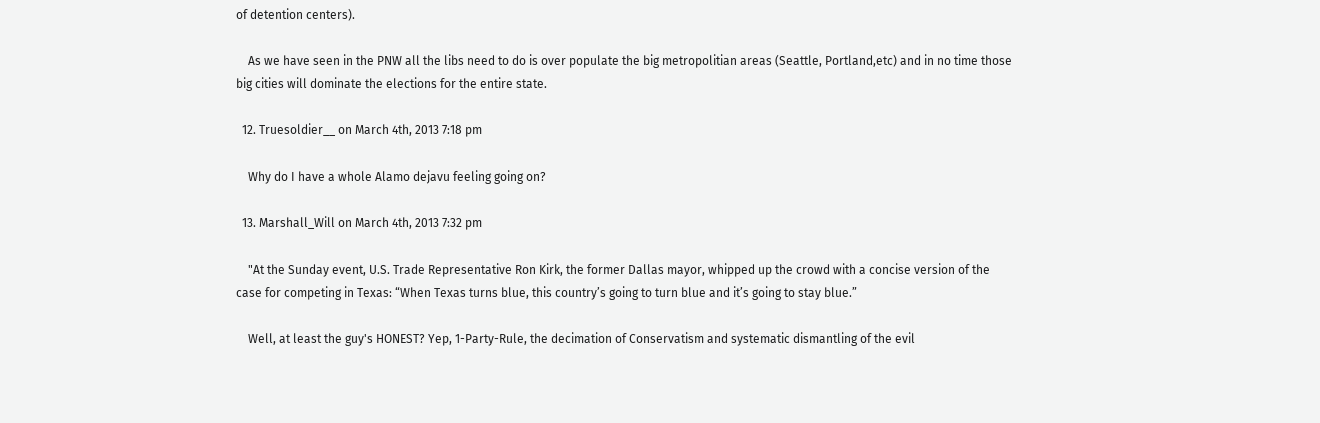of detention centers).

    As we have seen in the PNW all the libs need to do is over populate the big metropolitian areas (Seattle, Portland,etc) and in no time those big cities will dominate the elections for the entire state.

  12. Truesoldier__ on March 4th, 2013 7:18 pm

    Why do I have a whole Alamo dejavu feeling going on?

  13. Marshall_Will on March 4th, 2013 7:32 pm

    "At the Sunday event, U.S. Trade Representative Ron Kirk, the former Dallas mayor, whipped up the crowd with a concise version of the case for competing in Texas: “When Texas turns blue, this country’s going to turn blue and it’s going to stay blue.”

    Well, at least the guy's HONEST? Yep, 1-Party-Rule, the decimation of Conservatism and systematic dismantling of the evil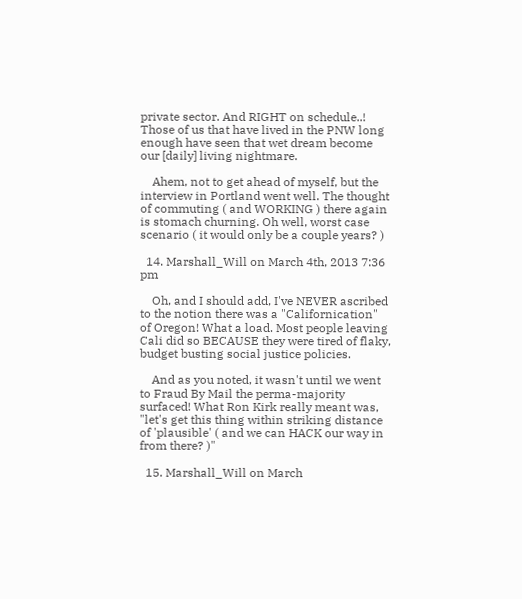private sector. And RIGHT on schedule..! Those of us that have lived in the PNW long enough have seen that wet dream become our [daily] living nightmare.

    Ahem, not to get ahead of myself, but the interview in Portland went well. The thought of commuting ( and WORKING ) there again is stomach churning. Oh well, worst case scenario ( it would only be a couple years? )

  14. Marshall_Will on March 4th, 2013 7:36 pm

    Oh, and I should add, I've NEVER ascribed to the notion there was a "Californication" of Oregon! What a load. Most people leaving Cali did so BECAUSE they were tired of flaky, budget busting social justice policies.

    And as you noted, it wasn't until we went to Fraud By Mail the perma-majority surfaced! What Ron Kirk really meant was, "let's get this thing within striking distance of 'plausible' ( and we can HACK our way in from there? )"

  15. Marshall_Will on March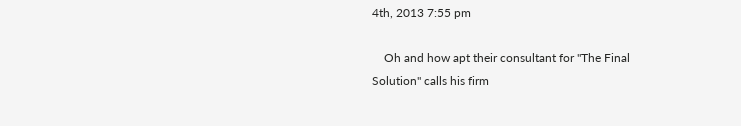4th, 2013 7:55 pm

    Oh and how apt their consultant for "The Final Solution" calls his firm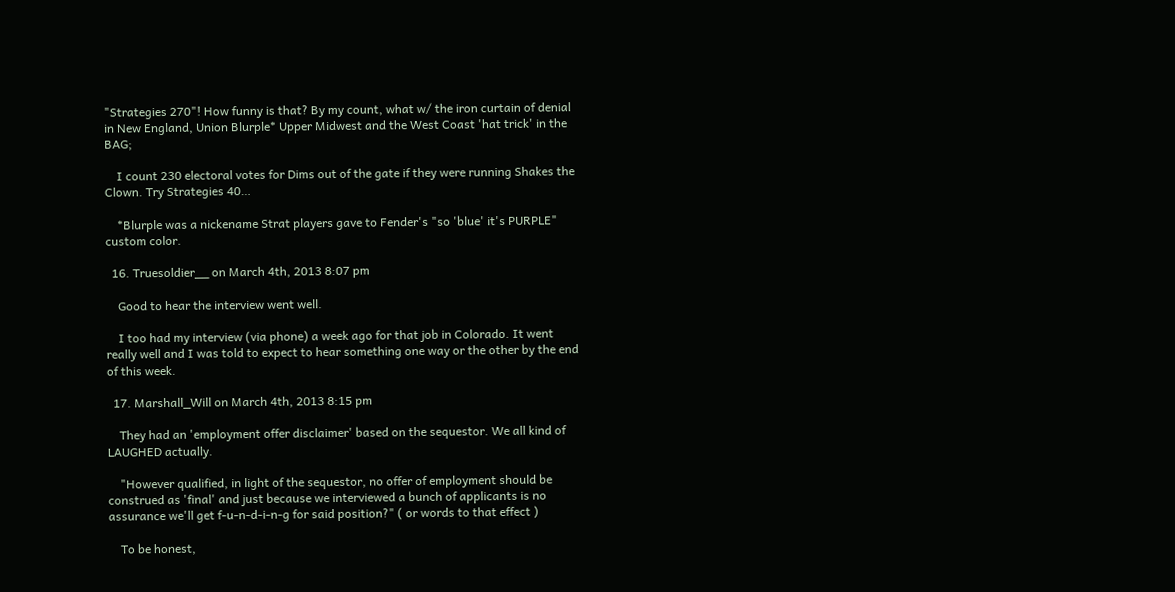"Strategies 270"! How funny is that? By my count, what w/ the iron curtain of denial in New England, Union Blurple* Upper Midwest and the West Coast 'hat trick' in the BAG;

    I count 230 electoral votes for Dims out of the gate if they were running Shakes the Clown. Try Strategies 40…

    *Blurple was a nickename Strat players gave to Fender's "so 'blue' it's PURPLE" custom color.

  16. Truesoldier__ on March 4th, 2013 8:07 pm

    Good to hear the interview went well.

    I too had my interview (via phone) a week ago for that job in Colorado. It went really well and I was told to expect to hear something one way or the other by the end of this week.

  17. Marshall_Will on March 4th, 2013 8:15 pm

    They had an 'employment offer disclaimer' based on the sequestor. We all kind of LAUGHED actually.

    "However qualified, in light of the sequestor, no offer of employment should be construed as 'final' and just because we interviewed a bunch of applicants is no assurance we'll get f-u-n-d-i-n-g for said position?" ( or words to that effect )

    To be honest,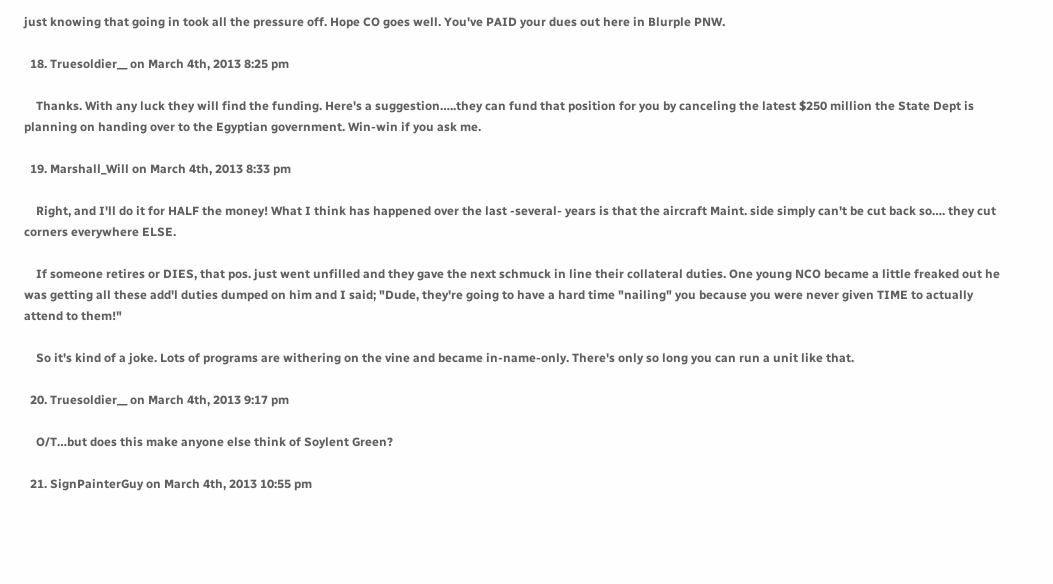just knowing that going in took all the pressure off. Hope CO goes well. You've PAID your dues out here in Blurple PNW.

  18. Truesoldier__ on March 4th, 2013 8:25 pm

    Thanks. With any luck they will find the funding. Here's a suggestion…..they can fund that position for you by canceling the latest $250 million the State Dept is planning on handing over to the Egyptian government. Win-win if you ask me.

  19. Marshall_Will on March 4th, 2013 8:33 pm

    Right, and I'll do it for HALF the money! What I think has happened over the last -several- years is that the aircraft Maint. side simply can't be cut back so…. they cut corners everywhere ELSE.

    If someone retires or DIES, that pos. just went unfilled and they gave the next schmuck in line their collateral duties. One young NCO became a little freaked out he was getting all these add'l duties dumped on him and I said; "Dude, they're going to have a hard time "nailing" you because you were never given TIME to actually attend to them!"

    So it's kind of a joke. Lots of programs are withering on the vine and became in-name-only. There's only so long you can run a unit like that.

  20. Truesoldier__ on March 4th, 2013 9:17 pm

    O/T…but does this make anyone else think of Soylent Green?

  21. SignPainterGuy on March 4th, 2013 10:55 pm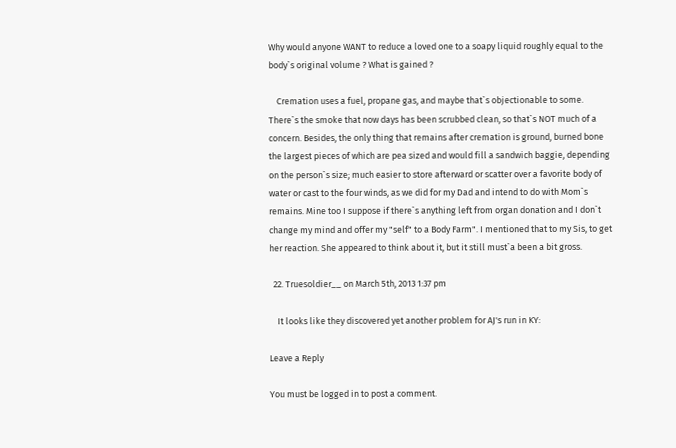Why would anyone WANT to reduce a loved one to a soapy liquid roughly equal to the body`s original volume ? What is gained ?

    Cremation uses a fuel, propane gas, and maybe that`s objectionable to some. There`s the smoke that now days has been scrubbed clean, so that`s NOT much of a concern. Besides, the only thing that remains after cremation is ground, burned bone the largest pieces of which are pea sized and would fill a sandwich baggie, depending on the person`s size; much easier to store afterward or scatter over a favorite body of water or cast to the four winds, as we did for my Dad and intend to do with Mom`s remains. Mine too I suppose if there`s anything left from organ donation and I don`t change my mind and offer my "self" to a Body Farm". I mentioned that to my Sis, to get her reaction. She appeared to think about it, but it still must`a been a bit gross.

  22. Truesoldier__ on March 5th, 2013 1:37 pm

    It looks like they discovered yet another problem for AJ's run in KY:

Leave a Reply

You must be logged in to post a comment.